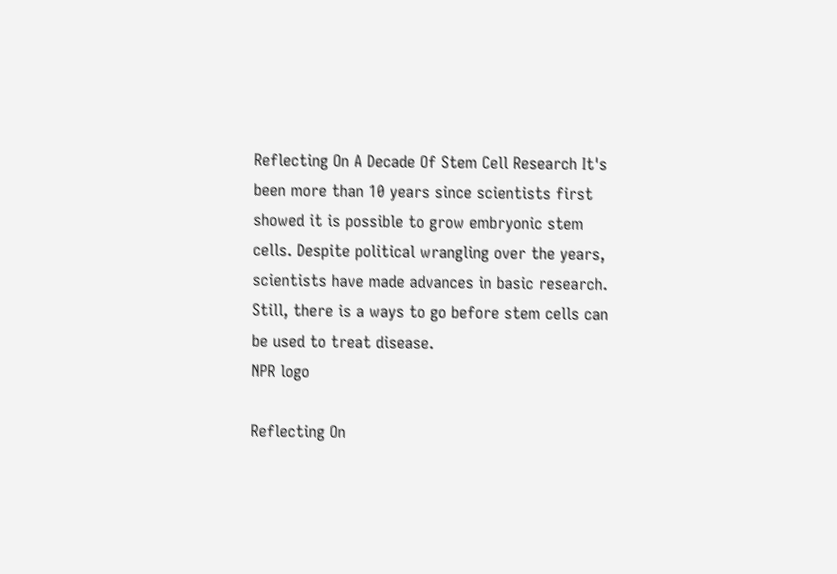Reflecting On A Decade Of Stem Cell Research It's been more than 10 years since scientists first showed it is possible to grow embryonic stem cells. Despite political wrangling over the years, scientists have made advances in basic research. Still, there is a ways to go before stem cells can be used to treat disease.
NPR logo

Reflecting On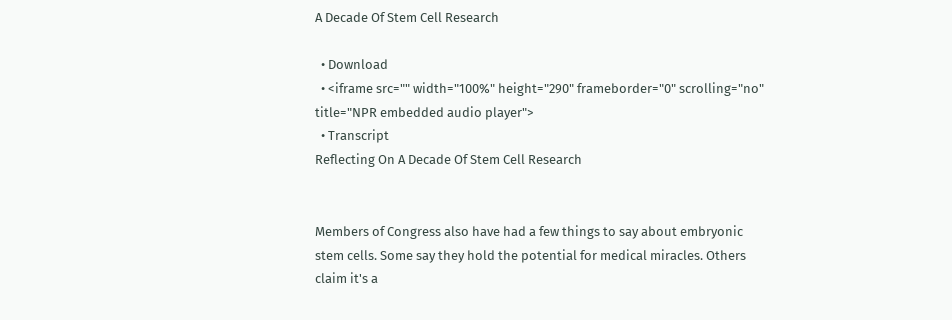A Decade Of Stem Cell Research

  • Download
  • <iframe src="" width="100%" height="290" frameborder="0" scrolling="no" title="NPR embedded audio player">
  • Transcript
Reflecting On A Decade Of Stem Cell Research


Members of Congress also have had a few things to say about embryonic stem cells. Some say they hold the potential for medical miracles. Others claim it's a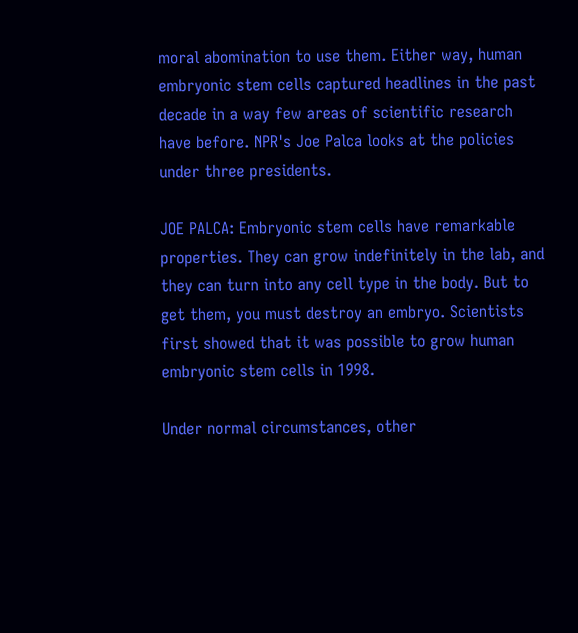moral abomination to use them. Either way, human embryonic stem cells captured headlines in the past decade in a way few areas of scientific research have before. NPR's Joe Palca looks at the policies under three presidents.

JOE PALCA: Embryonic stem cells have remarkable properties. They can grow indefinitely in the lab, and they can turn into any cell type in the body. But to get them, you must destroy an embryo. Scientists first showed that it was possible to grow human embryonic stem cells in 1998.

Under normal circumstances, other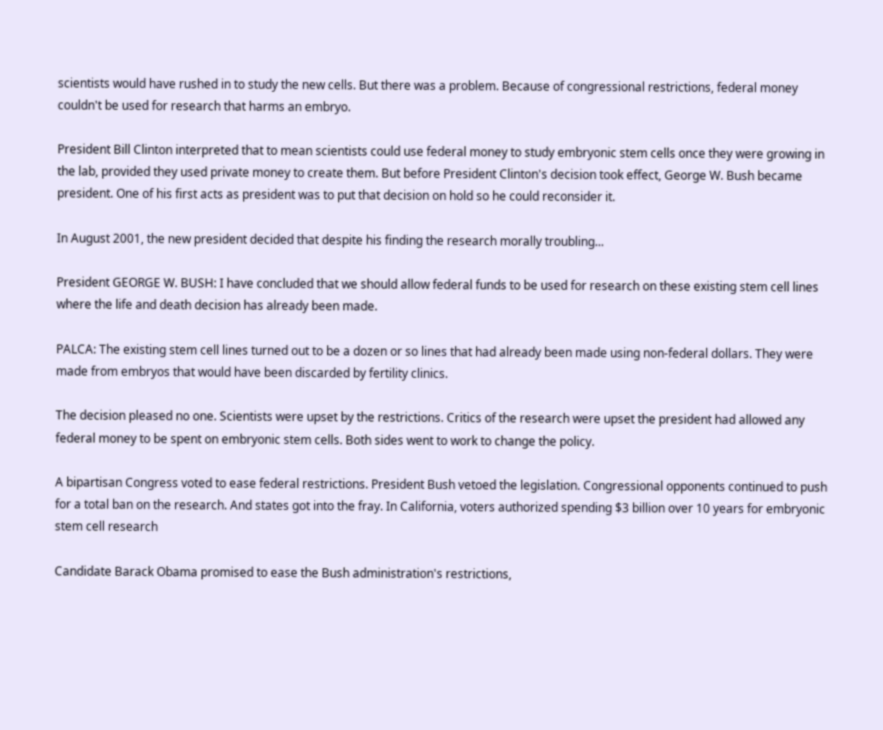scientists would have rushed in to study the new cells. But there was a problem. Because of congressional restrictions, federal money couldn't be used for research that harms an embryo.

President Bill Clinton interpreted that to mean scientists could use federal money to study embryonic stem cells once they were growing in the lab, provided they used private money to create them. But before President Clinton's decision took effect, George W. Bush became president. One of his first acts as president was to put that decision on hold so he could reconsider it.

In August 2001, the new president decided that despite his finding the research morally troubling...

President GEORGE W. BUSH: I have concluded that we should allow federal funds to be used for research on these existing stem cell lines where the life and death decision has already been made.

PALCA: The existing stem cell lines turned out to be a dozen or so lines that had already been made using non-federal dollars. They were made from embryos that would have been discarded by fertility clinics.

The decision pleased no one. Scientists were upset by the restrictions. Critics of the research were upset the president had allowed any federal money to be spent on embryonic stem cells. Both sides went to work to change the policy.

A bipartisan Congress voted to ease federal restrictions. President Bush vetoed the legislation. Congressional opponents continued to push for a total ban on the research. And states got into the fray. In California, voters authorized spending $3 billion over 10 years for embryonic stem cell research

Candidate Barack Obama promised to ease the Bush administration's restrictions,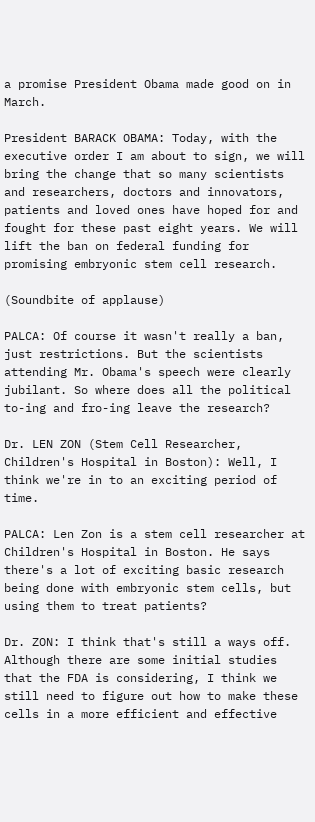a promise President Obama made good on in March.

President BARACK OBAMA: Today, with the executive order I am about to sign, we will bring the change that so many scientists and researchers, doctors and innovators, patients and loved ones have hoped for and fought for these past eight years. We will lift the ban on federal funding for promising embryonic stem cell research.

(Soundbite of applause)

PALCA: Of course it wasn't really a ban, just restrictions. But the scientists attending Mr. Obama's speech were clearly jubilant. So where does all the political to-ing and fro-ing leave the research?

Dr. LEN ZON (Stem Cell Researcher, Children's Hospital in Boston): Well, I think we're in to an exciting period of time.

PALCA: Len Zon is a stem cell researcher at Children's Hospital in Boston. He says there's a lot of exciting basic research being done with embryonic stem cells, but using them to treat patients?

Dr. ZON: I think that's still a ways off. Although there are some initial studies that the FDA is considering, I think we still need to figure out how to make these cells in a more efficient and effective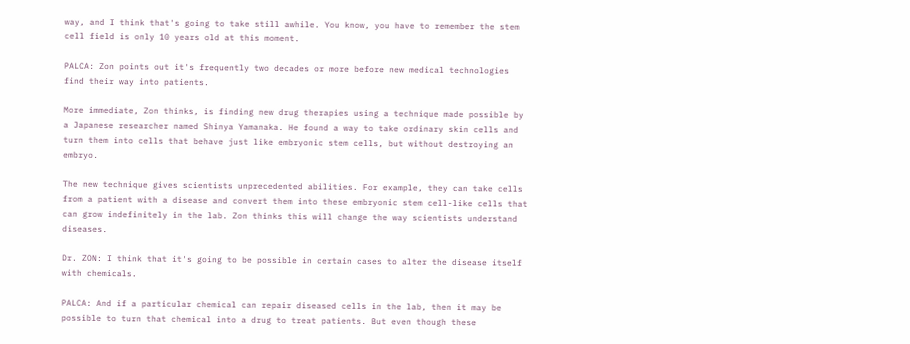way, and I think that's going to take still awhile. You know, you have to remember the stem cell field is only 10 years old at this moment.

PALCA: Zon points out it's frequently two decades or more before new medical technologies find their way into patients.

More immediate, Zon thinks, is finding new drug therapies using a technique made possible by a Japanese researcher named Shinya Yamanaka. He found a way to take ordinary skin cells and turn them into cells that behave just like embryonic stem cells, but without destroying an embryo.

The new technique gives scientists unprecedented abilities. For example, they can take cells from a patient with a disease and convert them into these embryonic stem cell-like cells that can grow indefinitely in the lab. Zon thinks this will change the way scientists understand diseases.

Dr. ZON: I think that it's going to be possible in certain cases to alter the disease itself with chemicals.

PALCA: And if a particular chemical can repair diseased cells in the lab, then it may be possible to turn that chemical into a drug to treat patients. But even though these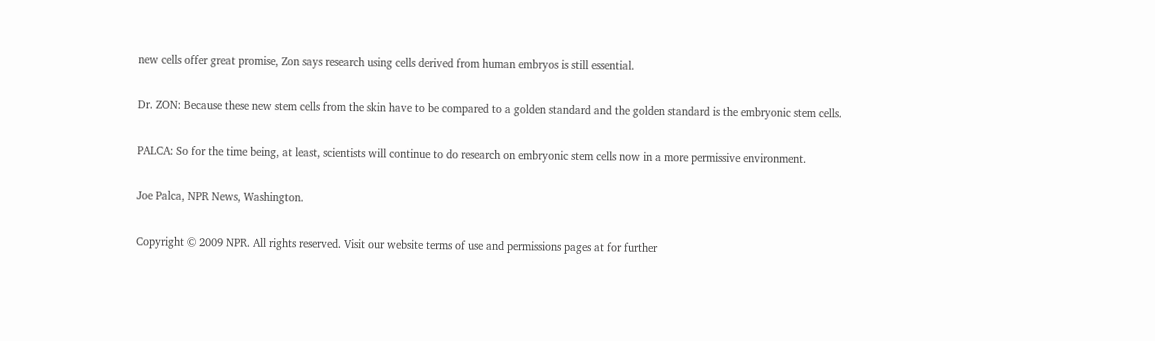new cells offer great promise, Zon says research using cells derived from human embryos is still essential.

Dr. ZON: Because these new stem cells from the skin have to be compared to a golden standard and the golden standard is the embryonic stem cells.

PALCA: So for the time being, at least, scientists will continue to do research on embryonic stem cells now in a more permissive environment.

Joe Palca, NPR News, Washington.

Copyright © 2009 NPR. All rights reserved. Visit our website terms of use and permissions pages at for further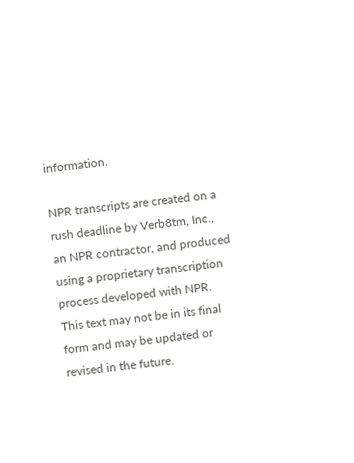information.

NPR transcripts are created on a rush deadline by Verb8tm, Inc., an NPR contractor, and produced using a proprietary transcription process developed with NPR. This text may not be in its final form and may be updated or revised in the future.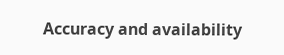Accuracy and availability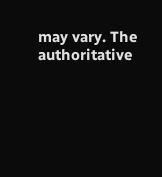may vary. The authoritative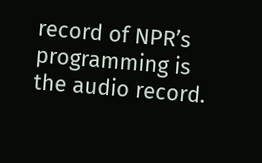record of NPR’s programming is the audio record.